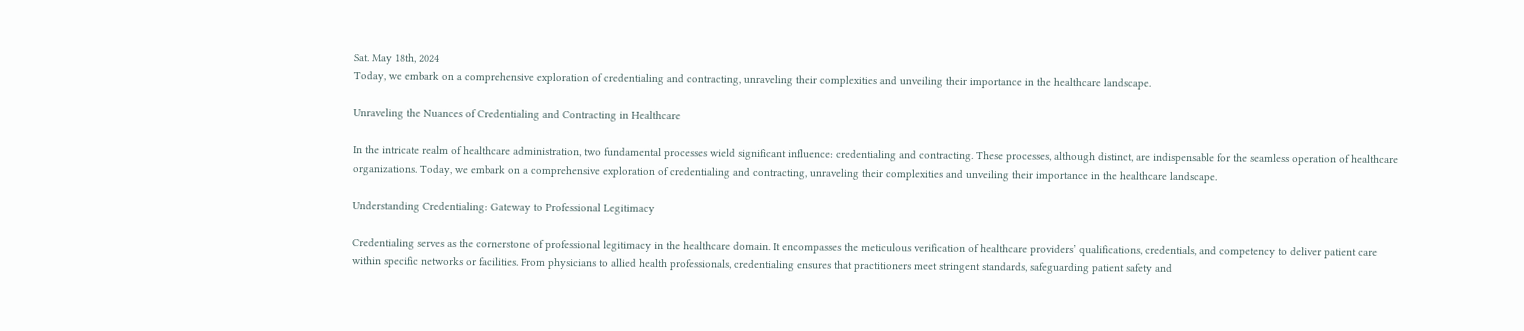Sat. May 18th, 2024
Today, we embark on a comprehensive exploration of credentialing and contracting, unraveling their complexities and unveiling their importance in the healthcare landscape.

Unraveling the Nuances of Credentialing and Contracting in Healthcare

In the intricate realm of healthcare administration, two fundamental processes wield significant influence: credentialing and contracting. These processes, although distinct, are indispensable for the seamless operation of healthcare organizations. Today, we embark on a comprehensive exploration of credentialing and contracting, unraveling their complexities and unveiling their importance in the healthcare landscape.

Understanding Credentialing: Gateway to Professional Legitimacy

Credentialing serves as the cornerstone of professional legitimacy in the healthcare domain. It encompasses the meticulous verification of healthcare providers’ qualifications, credentials, and competency to deliver patient care within specific networks or facilities. From physicians to allied health professionals, credentialing ensures that practitioners meet stringent standards, safeguarding patient safety and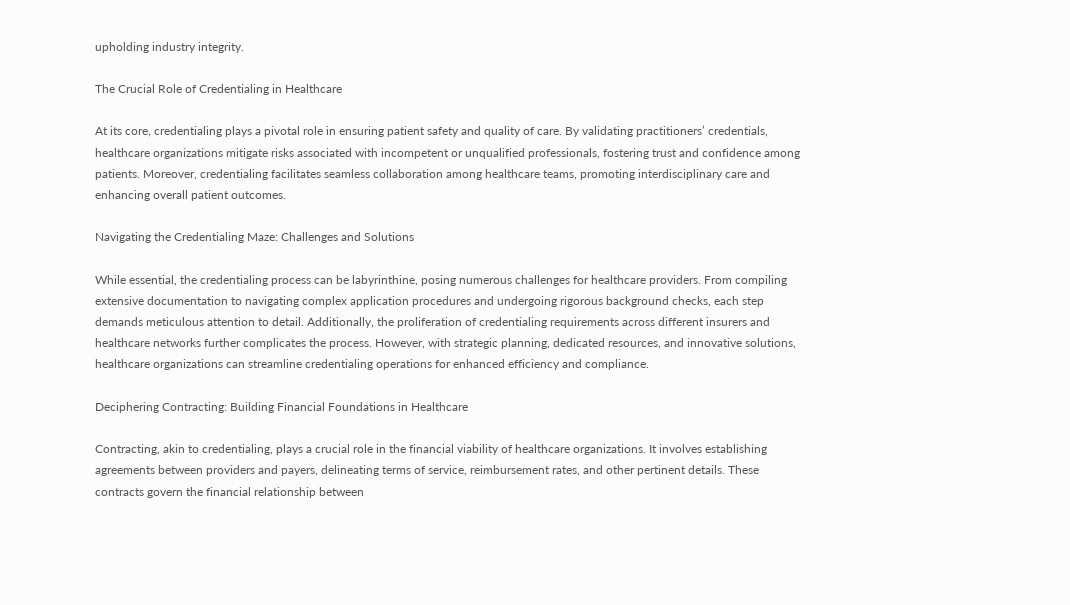upholding industry integrity.

The Crucial Role of Credentialing in Healthcare

At its core, credentialing plays a pivotal role in ensuring patient safety and quality of care. By validating practitioners’ credentials, healthcare organizations mitigate risks associated with incompetent or unqualified professionals, fostering trust and confidence among patients. Moreover, credentialing facilitates seamless collaboration among healthcare teams, promoting interdisciplinary care and enhancing overall patient outcomes.

Navigating the Credentialing Maze: Challenges and Solutions

While essential, the credentialing process can be labyrinthine, posing numerous challenges for healthcare providers. From compiling extensive documentation to navigating complex application procedures and undergoing rigorous background checks, each step demands meticulous attention to detail. Additionally, the proliferation of credentialing requirements across different insurers and healthcare networks further complicates the process. However, with strategic planning, dedicated resources, and innovative solutions, healthcare organizations can streamline credentialing operations for enhanced efficiency and compliance.

Deciphering Contracting: Building Financial Foundations in Healthcare

Contracting, akin to credentialing, plays a crucial role in the financial viability of healthcare organizations. It involves establishing agreements between providers and payers, delineating terms of service, reimbursement rates, and other pertinent details. These contracts govern the financial relationship between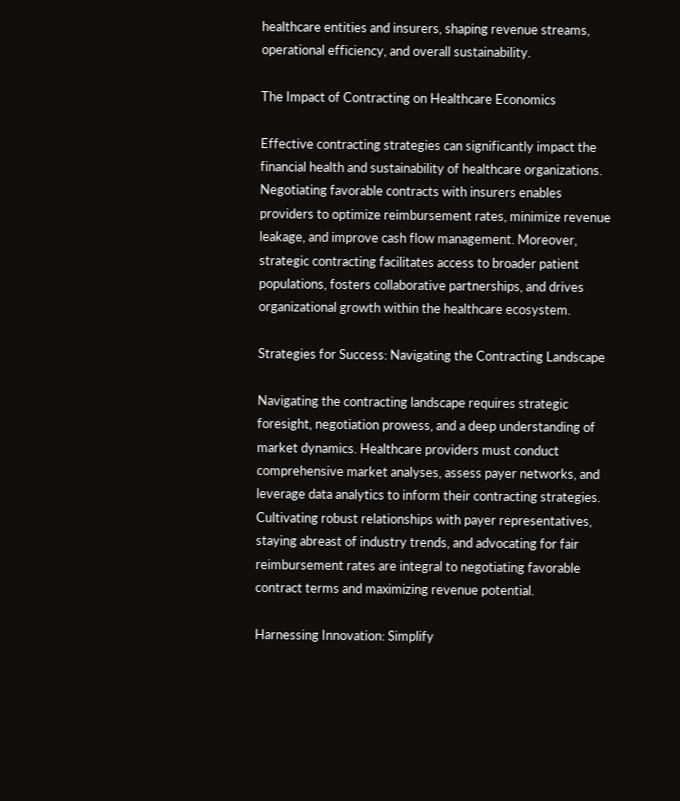healthcare entities and insurers, shaping revenue streams, operational efficiency, and overall sustainability.

The Impact of Contracting on Healthcare Economics

Effective contracting strategies can significantly impact the financial health and sustainability of healthcare organizations. Negotiating favorable contracts with insurers enables providers to optimize reimbursement rates, minimize revenue leakage, and improve cash flow management. Moreover, strategic contracting facilitates access to broader patient populations, fosters collaborative partnerships, and drives organizational growth within the healthcare ecosystem.

Strategies for Success: Navigating the Contracting Landscape

Navigating the contracting landscape requires strategic foresight, negotiation prowess, and a deep understanding of market dynamics. Healthcare providers must conduct comprehensive market analyses, assess payer networks, and leverage data analytics to inform their contracting strategies. Cultivating robust relationships with payer representatives, staying abreast of industry trends, and advocating for fair reimbursement rates are integral to negotiating favorable contract terms and maximizing revenue potential.

Harnessing Innovation: Simplify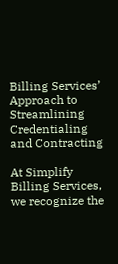Billing Services’ Approach to Streamlining Credentialing and Contracting

At Simplify Billing Services, we recognize the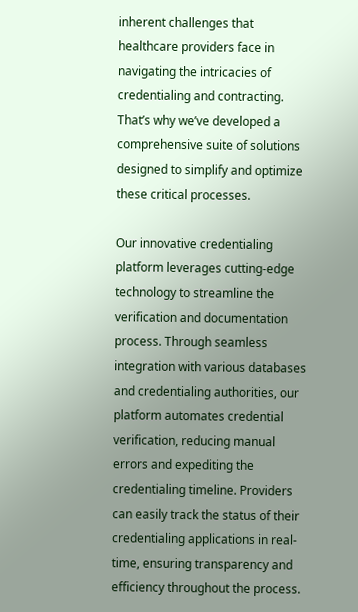inherent challenges that healthcare providers face in navigating the intricacies of credentialing and contracting. That’s why we’ve developed a comprehensive suite of solutions designed to simplify and optimize these critical processes.

Our innovative credentialing platform leverages cutting-edge technology to streamline the verification and documentation process. Through seamless integration with various databases and credentialing authorities, our platform automates credential verification, reducing manual errors and expediting the credentialing timeline. Providers can easily track the status of their credentialing applications in real-time, ensuring transparency and efficiency throughout the process.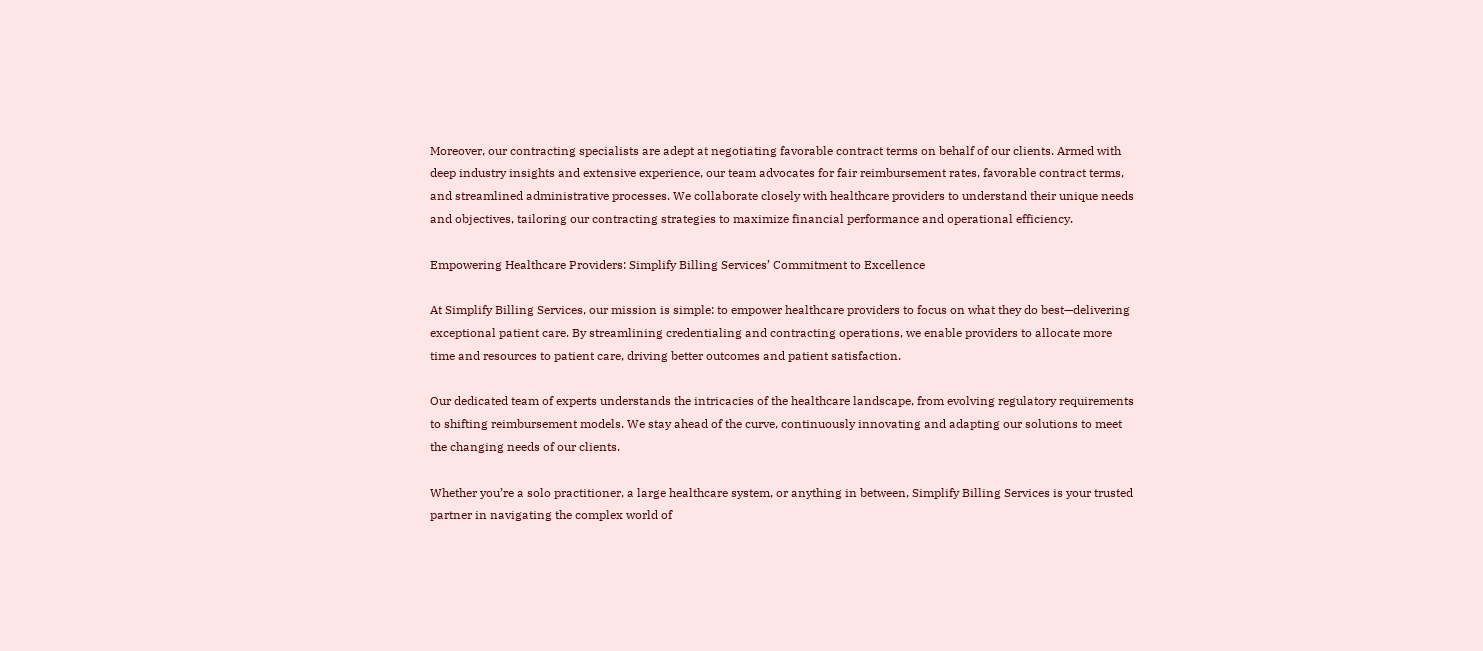Moreover, our contracting specialists are adept at negotiating favorable contract terms on behalf of our clients. Armed with deep industry insights and extensive experience, our team advocates for fair reimbursement rates, favorable contract terms, and streamlined administrative processes. We collaborate closely with healthcare providers to understand their unique needs and objectives, tailoring our contracting strategies to maximize financial performance and operational efficiency.

Empowering Healthcare Providers: Simplify Billing Services’ Commitment to Excellence

At Simplify Billing Services, our mission is simple: to empower healthcare providers to focus on what they do best—delivering exceptional patient care. By streamlining credentialing and contracting operations, we enable providers to allocate more time and resources to patient care, driving better outcomes and patient satisfaction.

Our dedicated team of experts understands the intricacies of the healthcare landscape, from evolving regulatory requirements to shifting reimbursement models. We stay ahead of the curve, continuously innovating and adapting our solutions to meet the changing needs of our clients.

Whether you’re a solo practitioner, a large healthcare system, or anything in between, Simplify Billing Services is your trusted partner in navigating the complex world of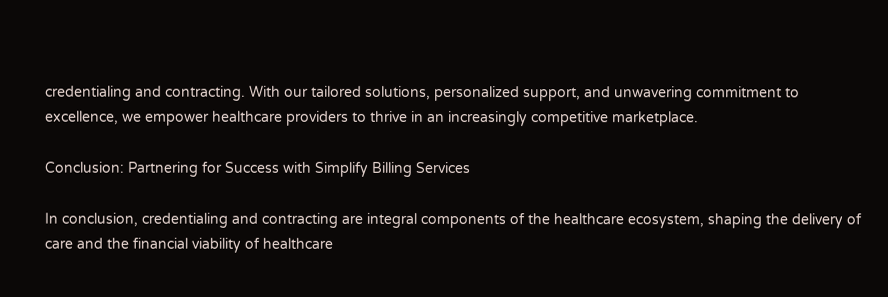credentialing and contracting. With our tailored solutions, personalized support, and unwavering commitment to excellence, we empower healthcare providers to thrive in an increasingly competitive marketplace.

Conclusion: Partnering for Success with Simplify Billing Services

In conclusion, credentialing and contracting are integral components of the healthcare ecosystem, shaping the delivery of care and the financial viability of healthcare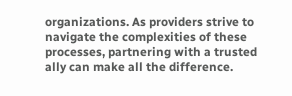organizations. As providers strive to navigate the complexities of these processes, partnering with a trusted ally can make all the difference.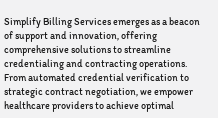Simplify Billing Services emerges as a beacon of support and innovation, offering comprehensive solutions to streamline credentialing and contracting operations. From automated credential verification to strategic contract negotiation, we empower healthcare providers to achieve optimal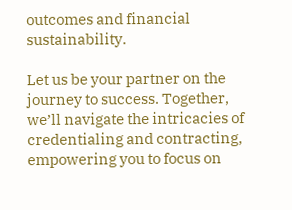outcomes and financial sustainability.

Let us be your partner on the journey to success. Together, we’ll navigate the intricacies of credentialing and contracting, empowering you to focus on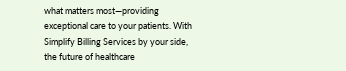what matters most—providing exceptional care to your patients. With Simplify Billing Services by your side, the future of healthcare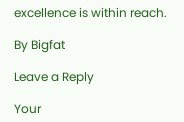excellence is within reach.

By Bigfat

Leave a Reply

Your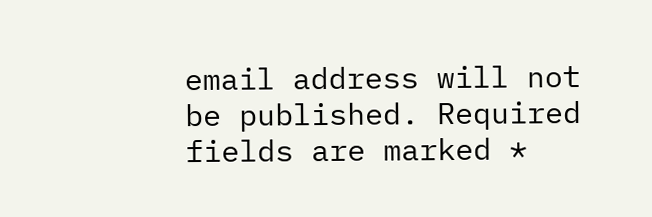email address will not be published. Required fields are marked *